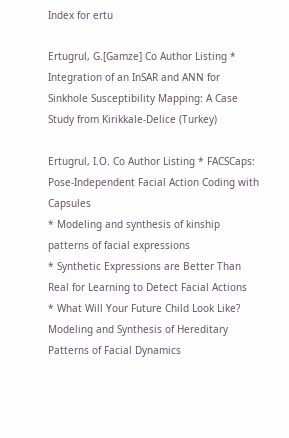Index for ertu

Ertugrul, G.[Gamze] Co Author Listing * Integration of an InSAR and ANN for Sinkhole Susceptibility Mapping: A Case Study from Kirikkale-Delice (Turkey)

Ertugrul, I.O. Co Author Listing * FACSCaps: Pose-Independent Facial Action Coding with Capsules
* Modeling and synthesis of kinship patterns of facial expressions
* Synthetic Expressions are Better Than Real for Learning to Detect Facial Actions
* What Will Your Future Child Look Like? Modeling and Synthesis of Hereditary Patterns of Facial Dynamics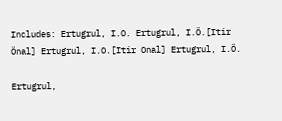Includes: Ertugrul, I.O. Ertugrul, I.Ö.[Itir Önal] Ertugrul, I.O.[Itir Onal] Ertugrul, I.Ö.

Ertugrul,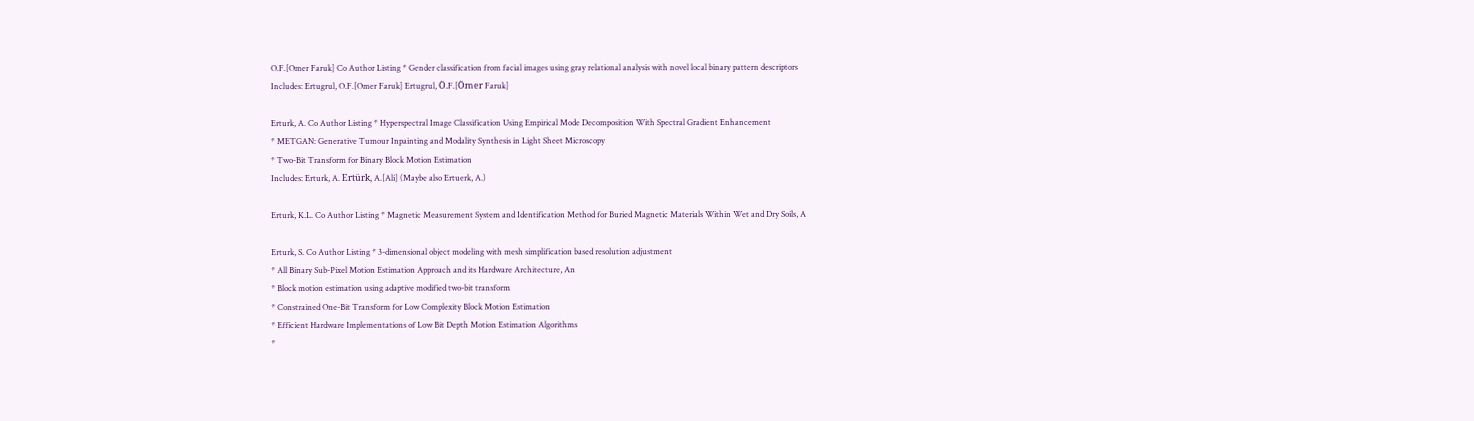O.F.[Omer Faruk] Co Author Listing * Gender classification from facial images using gray relational analysis with novel local binary pattern descriptors
Includes: Ertugrul, O.F.[Omer Faruk] Ertugrul, Ö.F.[Ömer Faruk]

Erturk, A. Co Author Listing * Hyperspectral Image Classification Using Empirical Mode Decomposition With Spectral Gradient Enhancement
* METGAN: Generative Tumour Inpainting and Modality Synthesis in Light Sheet Microscopy
* Two-Bit Transform for Binary Block Motion Estimation
Includes: Erturk, A. Ertürk, A.[Ali] (Maybe also Ertuerk, A.)

Erturk, K.L. Co Author Listing * Magnetic Measurement System and Identification Method for Buried Magnetic Materials Within Wet and Dry Soils, A

Erturk, S. Co Author Listing * 3-dimensional object modeling with mesh simplification based resolution adjustment
* All Binary Sub-Pixel Motion Estimation Approach and its Hardware Architecture, An
* Block motion estimation using adaptive modified two-bit transform
* Constrained One-Bit Transform for Low Complexity Block Motion Estimation
* Efficient Hardware Implementations of Low Bit Depth Motion Estimation Algorithms
*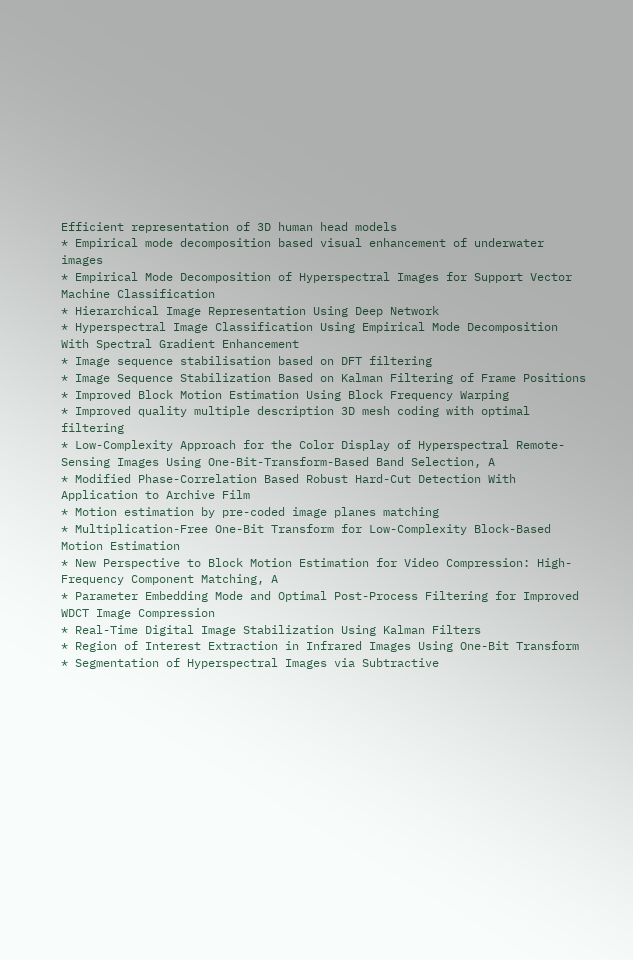Efficient representation of 3D human head models
* Empirical mode decomposition based visual enhancement of underwater images
* Empirical Mode Decomposition of Hyperspectral Images for Support Vector Machine Classification
* Hierarchical Image Representation Using Deep Network
* Hyperspectral Image Classification Using Empirical Mode Decomposition With Spectral Gradient Enhancement
* Image sequence stabilisation based on DFT filtering
* Image Sequence Stabilization Based on Kalman Filtering of Frame Positions
* Improved Block Motion Estimation Using Block Frequency Warping
* Improved quality multiple description 3D mesh coding with optimal filtering
* Low-Complexity Approach for the Color Display of Hyperspectral Remote-Sensing Images Using One-Bit-Transform-Based Band Selection, A
* Modified Phase-Correlation Based Robust Hard-Cut Detection With Application to Archive Film
* Motion estimation by pre-coded image planes matching
* Multiplication-Free One-Bit Transform for Low-Complexity Block-Based Motion Estimation
* New Perspective to Block Motion Estimation for Video Compression: High-Frequency Component Matching, A
* Parameter Embedding Mode and Optimal Post-Process Filtering for Improved WDCT Image Compression
* Real-Time Digital Image Stabilization Using Kalman Filters
* Region of Interest Extraction in Infrared Images Using One-Bit Transform
* Segmentation of Hyperspectral Images via Subtractive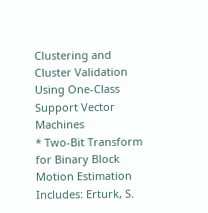Clustering and Cluster Validation Using One-Class Support Vector Machines
* Two-Bit Transform for Binary Block Motion Estimation
Includes: Erturk, S.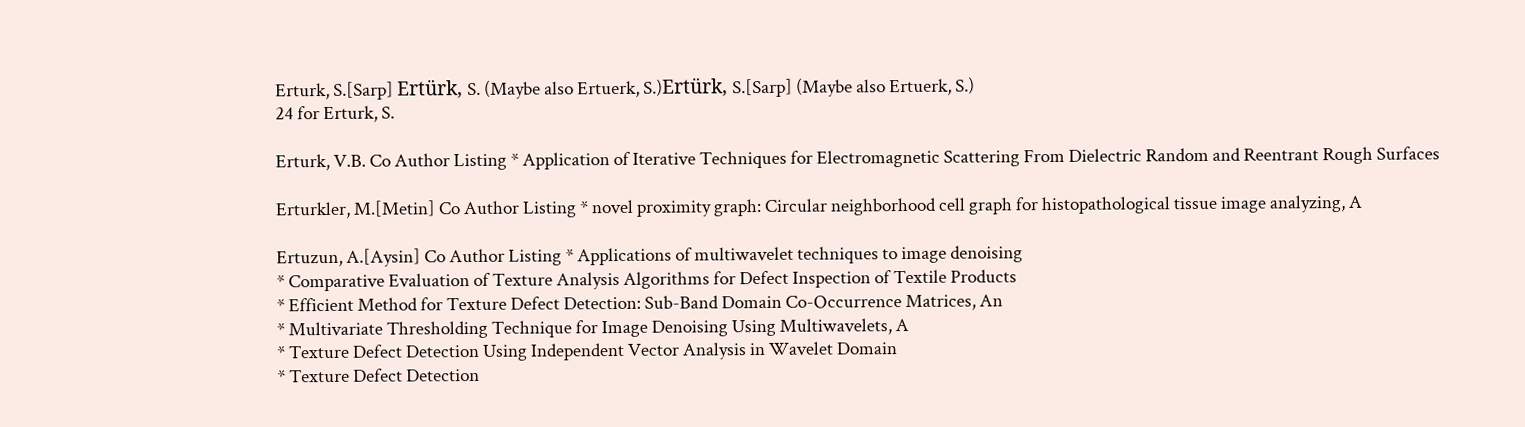Erturk, S.[Sarp] Ertürk, S. (Maybe also Ertuerk, S.)Ertürk, S.[Sarp] (Maybe also Ertuerk, S.)
24 for Erturk, S.

Erturk, V.B. Co Author Listing * Application of Iterative Techniques for Electromagnetic Scattering From Dielectric Random and Reentrant Rough Surfaces

Erturkler, M.[Metin] Co Author Listing * novel proximity graph: Circular neighborhood cell graph for histopathological tissue image analyzing, A

Ertuzun, A.[Aysin] Co Author Listing * Applications of multiwavelet techniques to image denoising
* Comparative Evaluation of Texture Analysis Algorithms for Defect Inspection of Textile Products
* Efficient Method for Texture Defect Detection: Sub-Band Domain Co-Occurrence Matrices, An
* Multivariate Thresholding Technique for Image Denoising Using Multiwavelets, A
* Texture Defect Detection Using Independent Vector Analysis in Wavelet Domain
* Texture Defect Detection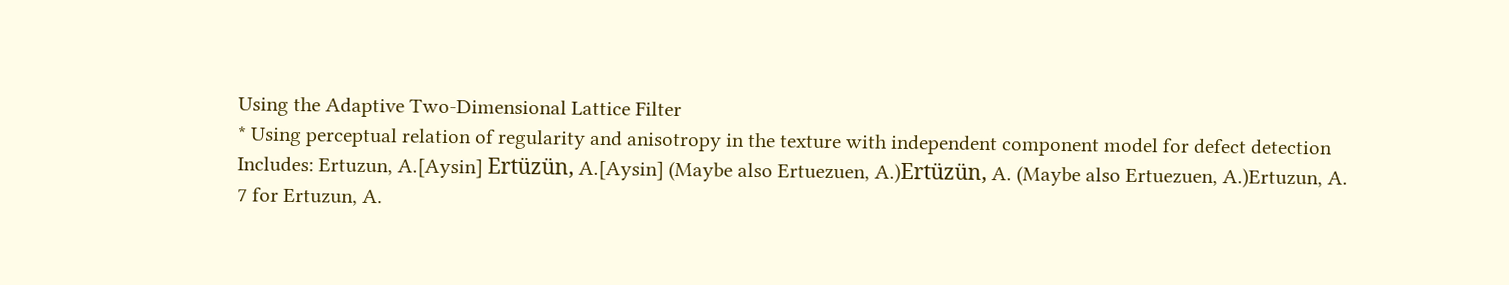Using the Adaptive Two-Dimensional Lattice Filter
* Using perceptual relation of regularity and anisotropy in the texture with independent component model for defect detection
Includes: Ertuzun, A.[Aysin] Ertüzün, A.[Aysin] (Maybe also Ertuezuen, A.)Ertüzün, A. (Maybe also Ertuezuen, A.)Ertuzun, A.
7 for Ertuzun, A.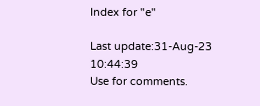Index for "e"

Last update:31-Aug-23 10:44:39
Use for comments.